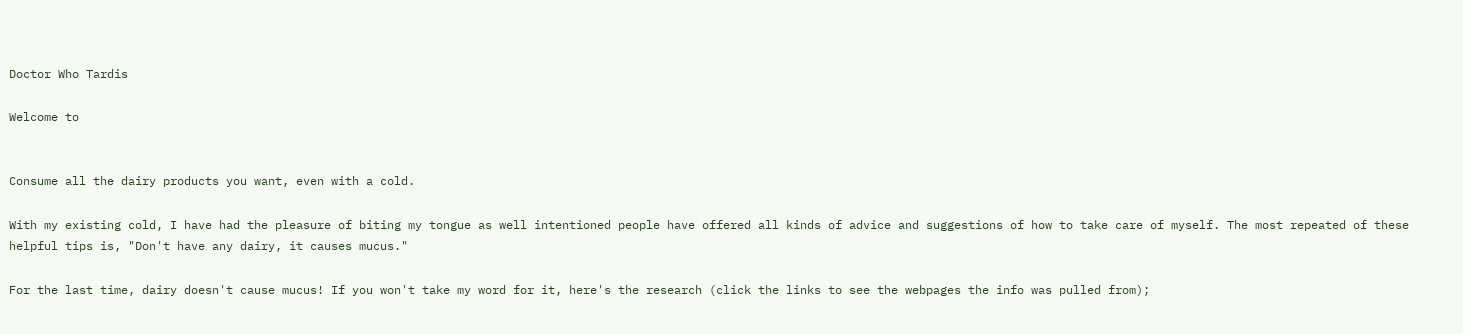Doctor Who Tardis

Welcome to


Consume all the dairy products you want, even with a cold.

With my existing cold, I have had the pleasure of biting my tongue as well intentioned people have offered all kinds of advice and suggestions of how to take care of myself. The most repeated of these helpful tips is, "Don't have any dairy, it causes mucus."

For the last time, dairy doesn't cause mucus! If you won't take my word for it, here's the research (click the links to see the webpages the info was pulled from);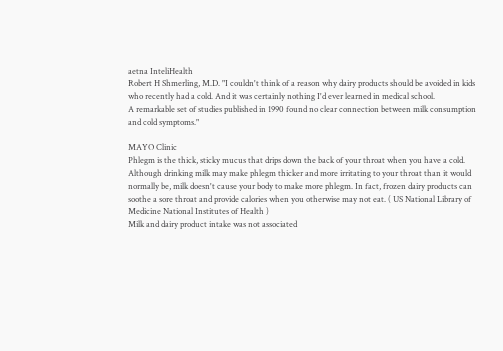aetna InteliHealth
Robert H Shmerling, M.D. "I couldn't think of a reason why dairy products should be avoided in kids who recently had a cold. And it was certainly nothing I'd ever learned in medical school.
A remarkable set of studies published in 1990 found no clear connection between milk consumption and cold symptoms."

MAYO Clinic
Phlegm is the thick, sticky mucus that drips down the back of your throat when you have a cold. Although drinking milk may make phlegm thicker and more irritating to your throat than it would normally be, milk doesn't cause your body to make more phlegm. In fact, frozen dairy products can soothe a sore throat and provide calories when you otherwise may not eat. ( US National Library of Medicine National Institutes of Health )
Milk and dairy product intake was not associated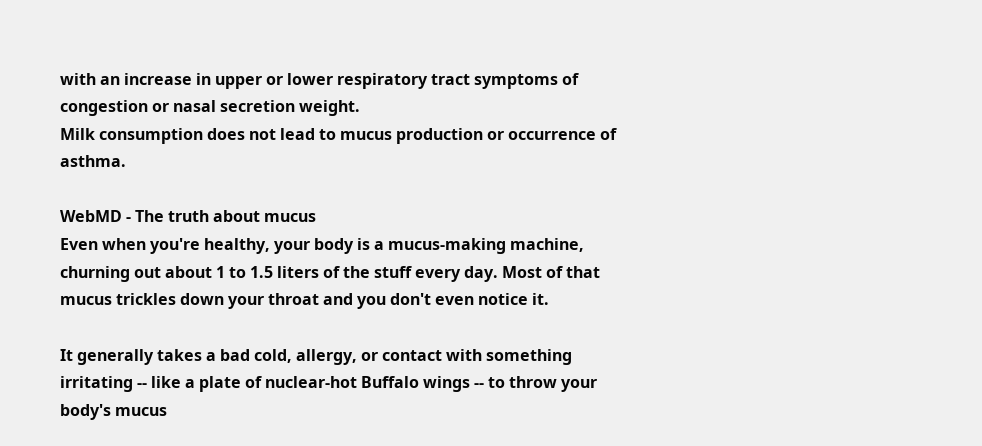with an increase in upper or lower respiratory tract symptoms of congestion or nasal secretion weight.
Milk consumption does not lead to mucus production or occurrence of asthma.

WebMD - The truth about mucus
Even when you're healthy, your body is a mucus-making machine, churning out about 1 to 1.5 liters of the stuff every day. Most of that mucus trickles down your throat and you don't even notice it.

It generally takes a bad cold, allergy, or contact with something irritating -- like a plate of nuclear-hot Buffalo wings -- to throw your body's mucus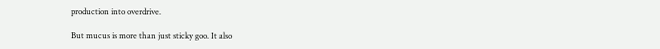production into overdrive.

But mucus is more than just sticky goo. It also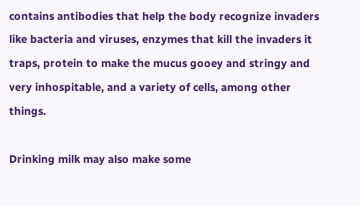contains antibodies that help the body recognize invaders like bacteria and viruses, enzymes that kill the invaders it traps, protein to make the mucus gooey and stringy and very inhospitable, and a variety of cells, among other things.

Drinking milk may also make some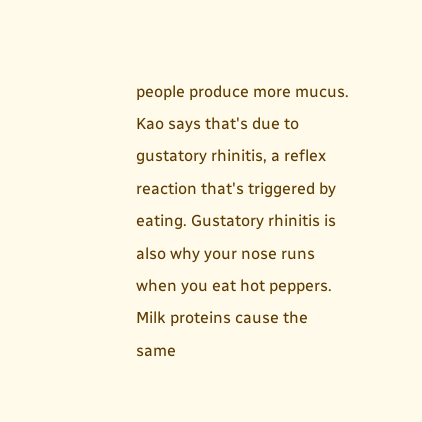people produce more mucus. Kao says that's due to gustatory rhinitis, a reflex reaction that's triggered by eating. Gustatory rhinitis is also why your nose runs when you eat hot peppers. Milk proteins cause the same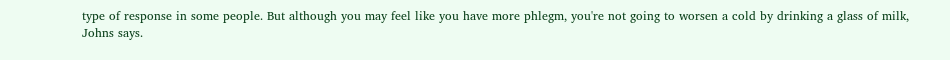type of response in some people. But although you may feel like you have more phlegm, you're not going to worsen a cold by drinking a glass of milk, Johns says.